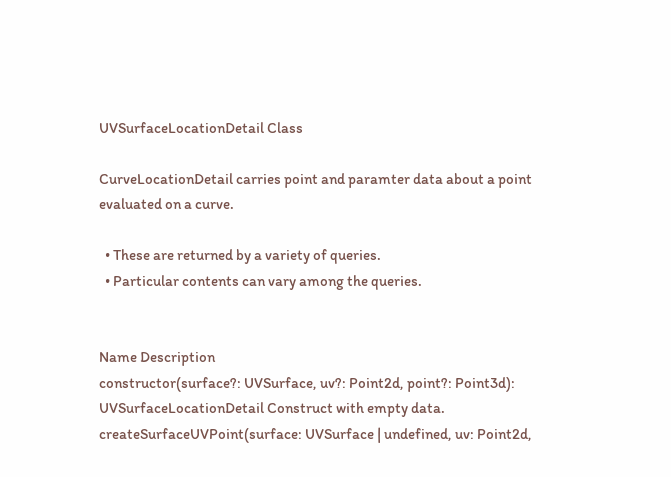UVSurfaceLocationDetail Class

CurveLocationDetail carries point and paramter data about a point evaluated on a curve.

  • These are returned by a variety of queries.
  • Particular contents can vary among the queries.


Name Description
constructor(surface?: UVSurface, uv?: Point2d, point?: Point3d): UVSurfaceLocationDetail Construct with empty data.
createSurfaceUVPoint(surface: UVSurface | undefined, uv: Point2d,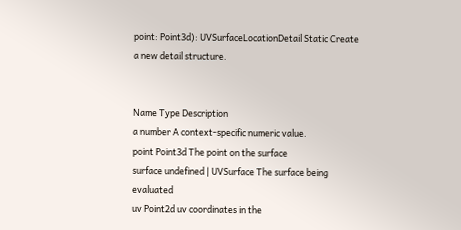point: Point3d): UVSurfaceLocationDetail Static Create a new detail structure.


Name Type Description
a number A context-specific numeric value.
point Point3d The point on the surface
surface undefined | UVSurface The surface being evaluated
uv Point2d uv coordinates in the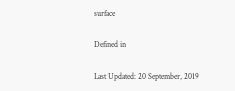surface

Defined in

Last Updated: 20 September, 2019